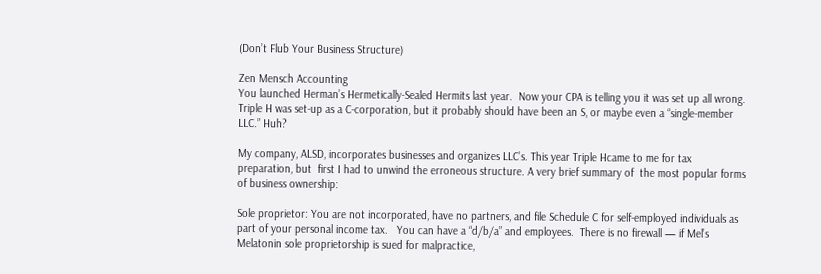(Don’t Flub Your Business Structure)

Zen Mensch Accounting
You launched Herman’s Hermetically-Sealed Hermits last year.  Now your CPA is telling you it was set up all wrong. Triple H was set-up as a C-corporation, but it probably should have been an S, or maybe even a “single-member LLC.” Huh?

My company, ALSD, incorporates businesses and organizes LLC’s. This year Triple Hcame to me for tax preparation, but  first I had to unwind the erroneous structure. A very brief summary of  the most popular forms of business ownership:

Sole proprietor: You are not incorporated, have no partners, and file Schedule C for self-employed individuals as part of your personal income tax.   You can have a “d/b/a” and employees.  There is no firewall — if Mel’s Melatonin sole proprietorship is sued for malpractice,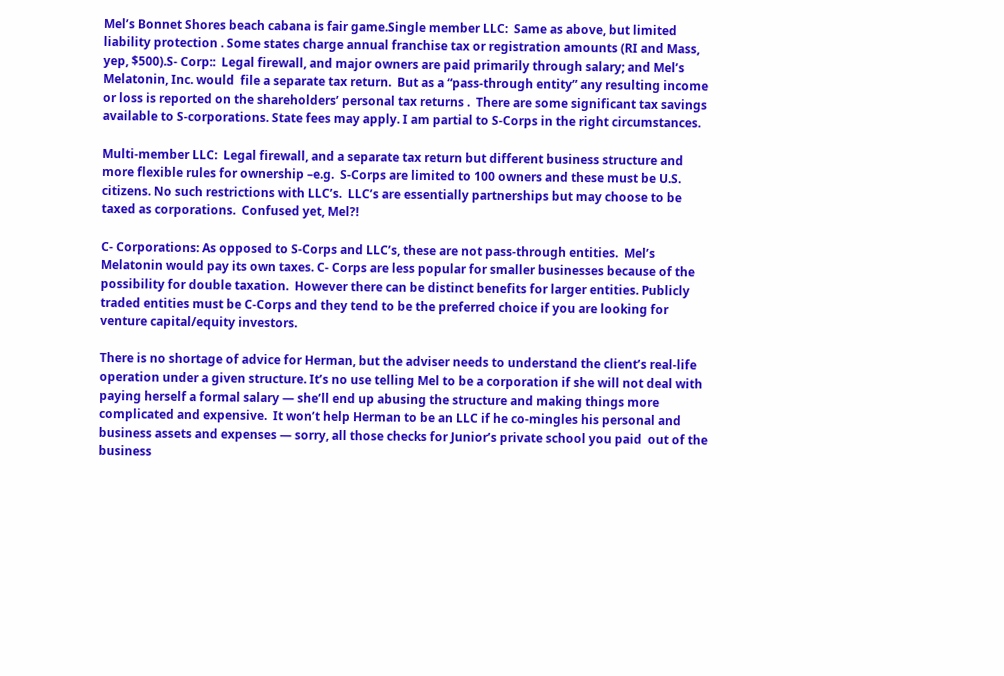Mel’s Bonnet Shores beach cabana is fair game.Single member LLC:  Same as above, but limited liability protection . Some states charge annual franchise tax or registration amounts (RI and Mass, yep, $500).S- Corp::  Legal firewall, and major owners are paid primarily through salary; and Mel’s Melatonin, Inc. would  file a separate tax return.  But as a “pass-through entity” any resulting income or loss is reported on the shareholders’ personal tax returns .  There are some significant tax savings available to S-corporations. State fees may apply. I am partial to S-Corps in the right circumstances.

Multi-member LLC:  Legal firewall, and a separate tax return but different business structure and more flexible rules for ownership –e.g.  S-Corps are limited to 100 owners and these must be U.S. citizens. No such restrictions with LLC’s.  LLC’s are essentially partnerships but may choose to be taxed as corporations.  Confused yet, Mel?!

C- Corporations: As opposed to S-Corps and LLC’s, these are not pass-through entities.  Mel’s Melatonin would pay its own taxes. C- Corps are less popular for smaller businesses because of the possibility for double taxation.  However there can be distinct benefits for larger entities. Publicly traded entities must be C-Corps and they tend to be the preferred choice if you are looking for venture capital/equity investors.

There is no shortage of advice for Herman, but the adviser needs to understand the client’s real-life operation under a given structure. It’s no use telling Mel to be a corporation if she will not deal with paying herself a formal salary — she’ll end up abusing the structure and making things more complicated and expensive.  It won’t help Herman to be an LLC if he co-mingles his personal and business assets and expenses — sorry, all those checks for Junior’s private school you paid  out of the business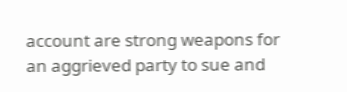account are strong weapons for an aggrieved party to sue and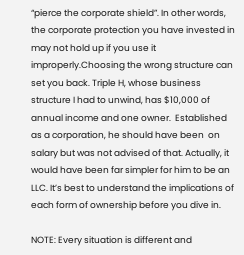“pierce the corporate shield”. In other words, the corporate protection you have invested in may not hold up if you use it improperly.Choosing the wrong structure can set you back. Triple H, whose business structure I had to unwind, has $10,000 of annual income and one owner.  Established as a corporation, he should have been  on salary but was not advised of that. Actually, it would have been far simpler for him to be an LLC. It’s best to understand the implications of each form of ownership before you dive in.

NOTE: Every situation is different and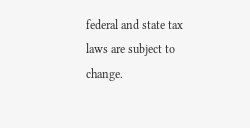federal and state tax laws are subject to change.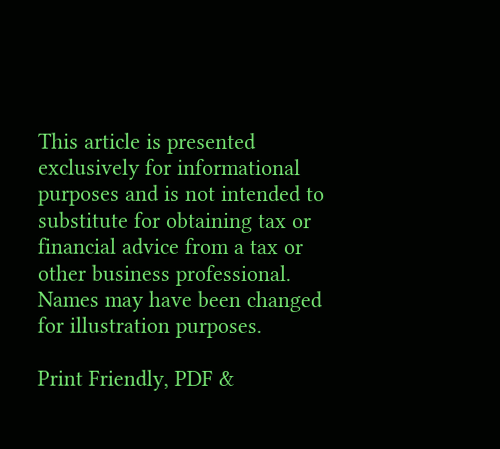This article is presented exclusively for informational purposes and is not intended to substitute for obtaining tax or financial advice from a tax or other business professional. Names may have been changed for illustration purposes.

Print Friendly, PDF &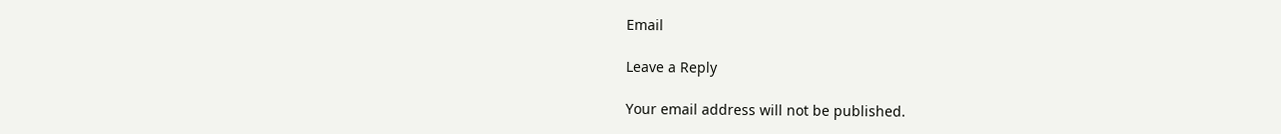Email

Leave a Reply

Your email address will not be published.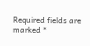Required fields are marked *